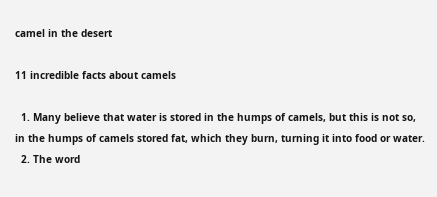camel in the desert

11 incredible facts about camels

  1. Many believe that water is stored in the humps of camels, but this is not so, in the humps of camels stored fat, which they burn, turning it into food or water.
  2. The word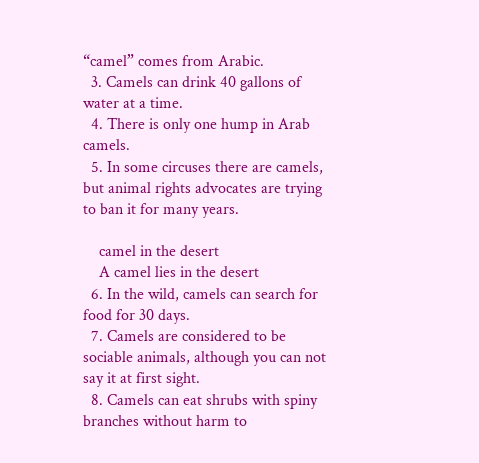“camel” comes from Arabic.
  3. Camels can drink 40 gallons of water at a time.
  4. There is only one hump in Arab camels.
  5. In some circuses there are camels, but animal rights advocates are trying to ban it for many years.

    camel in the desert
    A camel lies in the desert
  6. In the wild, camels can search for food for 30 days.
  7. Camels are considered to be sociable animals, although you can not say it at first sight.
  8. Camels can eat shrubs with spiny branches without harm to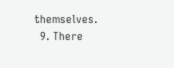themselves.
  9. There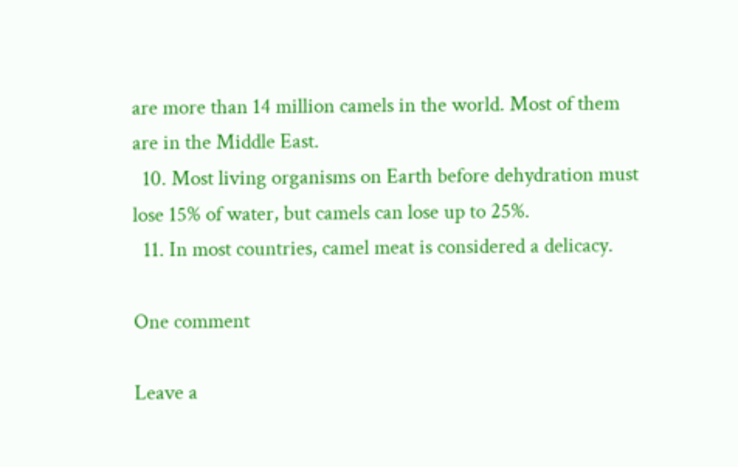are more than 14 million camels in the world. Most of them are in the Middle East.
  10. Most living organisms on Earth before dehydration must lose 15% of water, but camels can lose up to 25%.
  11. In most countries, camel meat is considered a delicacy.

One comment

Leave a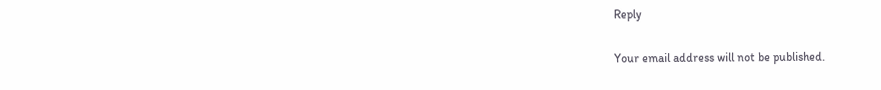Reply

Your email address will not be published.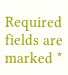Required fields are marked *